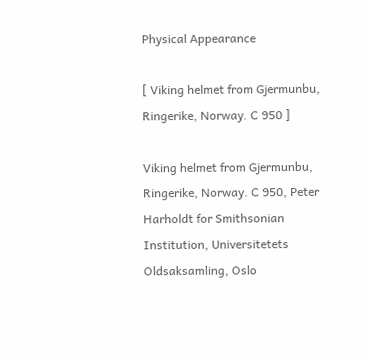Physical Appearance

[ Viking helmet from Gjermunbu, Ringerike, Norway. C 950 ]

Viking helmet from Gjermunbu, Ringerike, Norway. C 950, Peter Harholdt for Smithsonian Institution, Universitetets Oldsaksamling, Oslo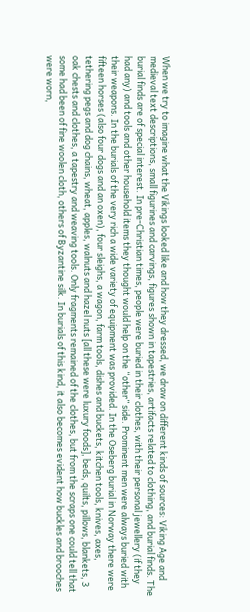When we try to imagine what the Vikings looked like and how they dressed, we draw on different kinds of sources: Viking Age and medieval text descriptions, small figurines and carvings, figures shown in tapestries, artifacts related to clothing, and burial finds. The burial finds are of special interest. In pre-Christian times, people were buried in their clothes, with their personal jewellery (if they had any) and tools and other household items they thought would help on the “other” side. Prominent men were always buried with their weapons. In the burials of the very rich a wide variety of equipment was provided. In the Oseberg burial in Norway there were fifteen horses (also four dogs and an oxen), four sleighs, a wagon, farm tools, dishes and buckets, kitchen tools, knives, axes, tethering pegs and dog chains, wheat, apples, walnuts and hazel nuts [all these were luxury foods], beds, quilts, pillows, blankets, 3 oak chests and clothes, a tapestry and weaving tools. Only fragments remained of the clothes, but from the scraps one could tell that some had been of fine woolen cloth, others of Byzantine silk. In burials of this kind, it also becomes evident how buckles and brooches were worn,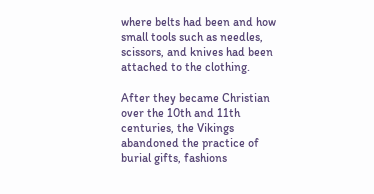where belts had been and how small tools such as needles, scissors, and knives had been attached to the clothing.

After they became Christian over the 10th and 11th centuries, the Vikings abandoned the practice of burial gifts, fashions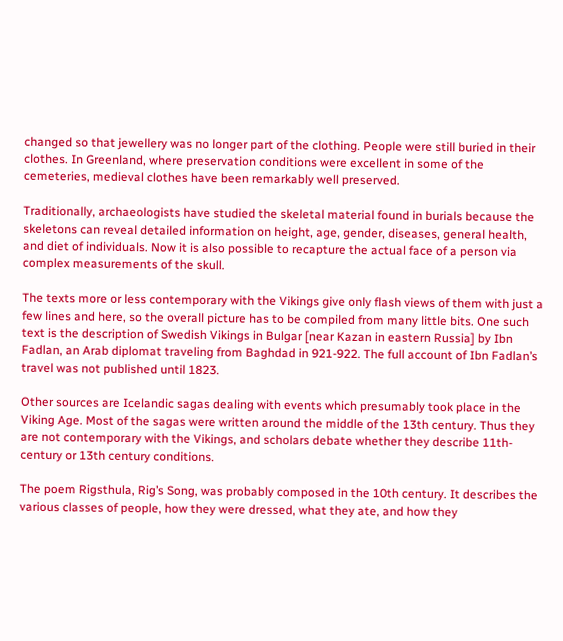changed so that jewellery was no longer part of the clothing. People were still buried in their clothes. In Greenland, where preservation conditions were excellent in some of the cemeteries, medieval clothes have been remarkably well preserved.

Traditionally, archaeologists have studied the skeletal material found in burials because the skeletons can reveal detailed information on height, age, gender, diseases, general health, and diet of individuals. Now it is also possible to recapture the actual face of a person via complex measurements of the skull.

The texts more or less contemporary with the Vikings give only flash views of them with just a few lines and here, so the overall picture has to be compiled from many little bits. One such text is the description of Swedish Vikings in Bulgar [near Kazan in eastern Russia] by Ibn Fadlan, an Arab diplomat traveling from Baghdad in 921-922. The full account of Ibn Fadlan’s travel was not published until 1823.

Other sources are Icelandic sagas dealing with events which presumably took place in the Viking Age. Most of the sagas were written around the middle of the 13th century. Thus they are not contemporary with the Vikings, and scholars debate whether they describe 11th-century or 13th century conditions.

The poem Rigsthula, Rig’s Song, was probably composed in the 10th century. It describes the various classes of people, how they were dressed, what they ate, and how they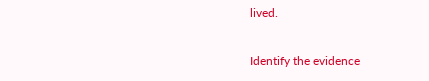lived.

Identify the evidence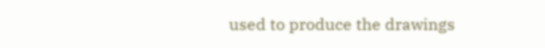used to produce the drawings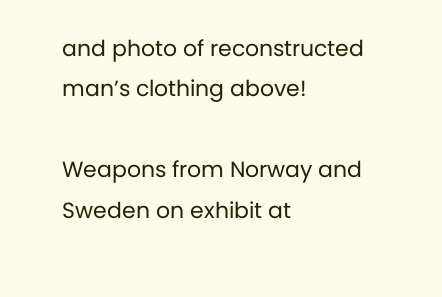and photo of reconstructed man’s clothing above!

Weapons from Norway and Sweden on exhibit at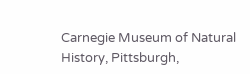Carnegie Museum of Natural History, Pittsburgh,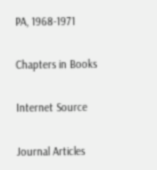PA, 1968-1971

Chapters in Books

Internet Source

Journal Articles